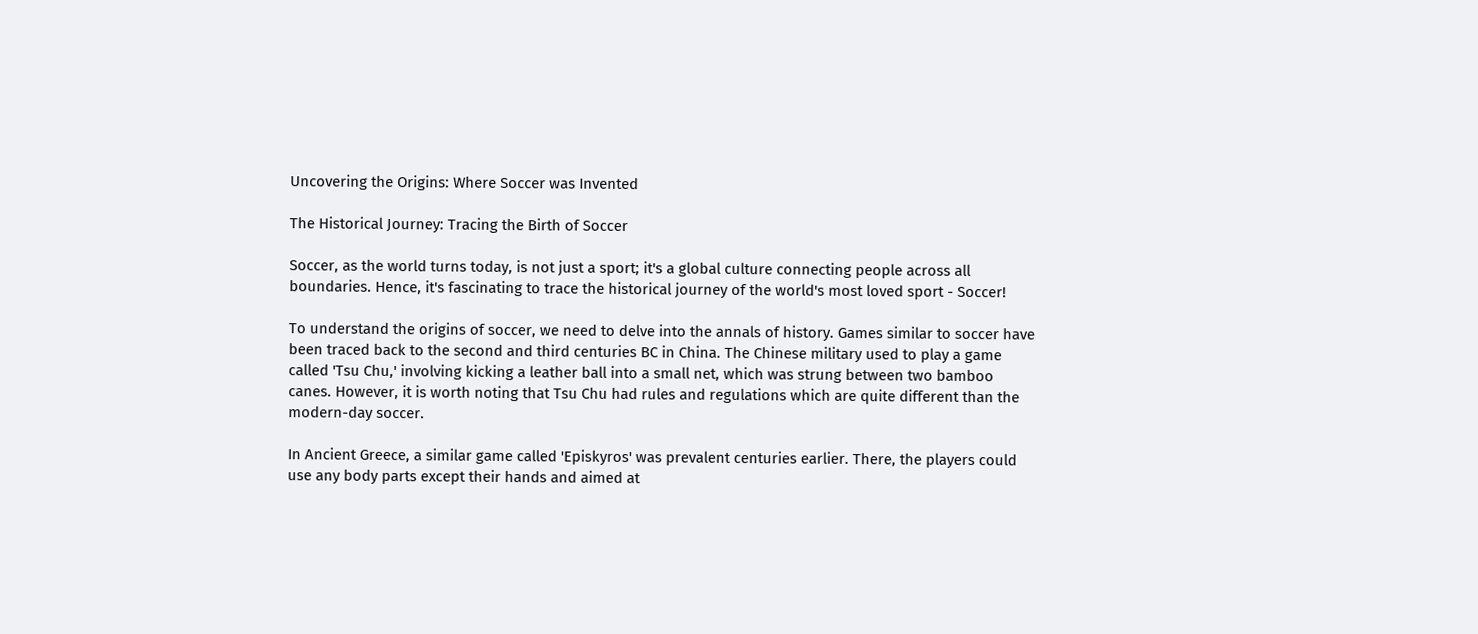Uncovering the Origins: Where Soccer was Invented

The Historical Journey: Tracing the Birth of Soccer

Soccer, as the world turns today, is not just a sport; it's a global culture connecting people across all boundaries. Hence, it's fascinating to trace the historical journey of the world's most loved sport - Soccer!

To understand the origins of soccer, we need to delve into the annals of history. Games similar to soccer have been traced back to the second and third centuries BC in China. The Chinese military used to play a game called 'Tsu Chu,' involving kicking a leather ball into a small net, which was strung between two bamboo canes. However, it is worth noting that Tsu Chu had rules and regulations which are quite different than the modern-day soccer.

In Ancient Greece, a similar game called 'Episkyros' was prevalent centuries earlier. There, the players could use any body parts except their hands and aimed at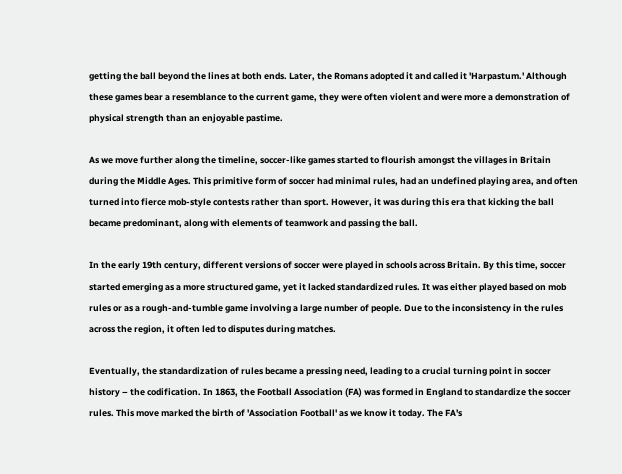getting the ball beyond the lines at both ends. Later, the Romans adopted it and called it 'Harpastum.' Although these games bear a resemblance to the current game, they were often violent and were more a demonstration of physical strength than an enjoyable pastime.

As we move further along the timeline, soccer-like games started to flourish amongst the villages in Britain during the Middle Ages. This primitive form of soccer had minimal rules, had an undefined playing area, and often turned into fierce mob-style contests rather than sport. However, it was during this era that kicking the ball became predominant, along with elements of teamwork and passing the ball.

In the early 19th century, different versions of soccer were played in schools across Britain. By this time, soccer started emerging as a more structured game, yet it lacked standardized rules. It was either played based on mob rules or as a rough-and-tumble game involving a large number of people. Due to the inconsistency in the rules across the region, it often led to disputes during matches.

Eventually, the standardization of rules became a pressing need, leading to a crucial turning point in soccer history – the codification. In 1863, the Football Association (FA) was formed in England to standardize the soccer rules. This move marked the birth of 'Association Football' as we know it today. The FA's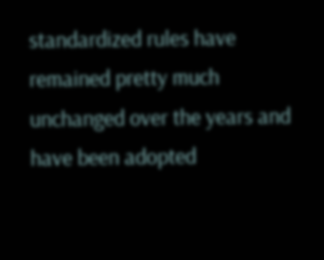standardized rules have remained pretty much unchanged over the years and have been adopted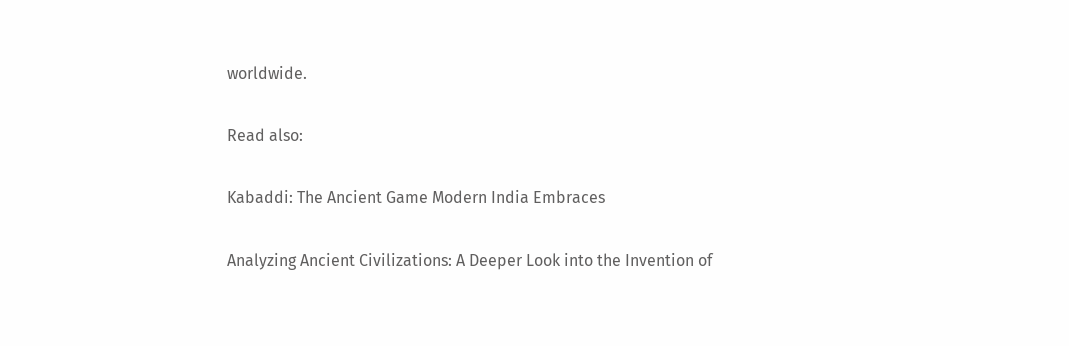worldwide.

Read also:

Kabaddi: The Ancient Game Modern India Embraces

Analyzing Ancient Civilizations: A Deeper Look into the Invention of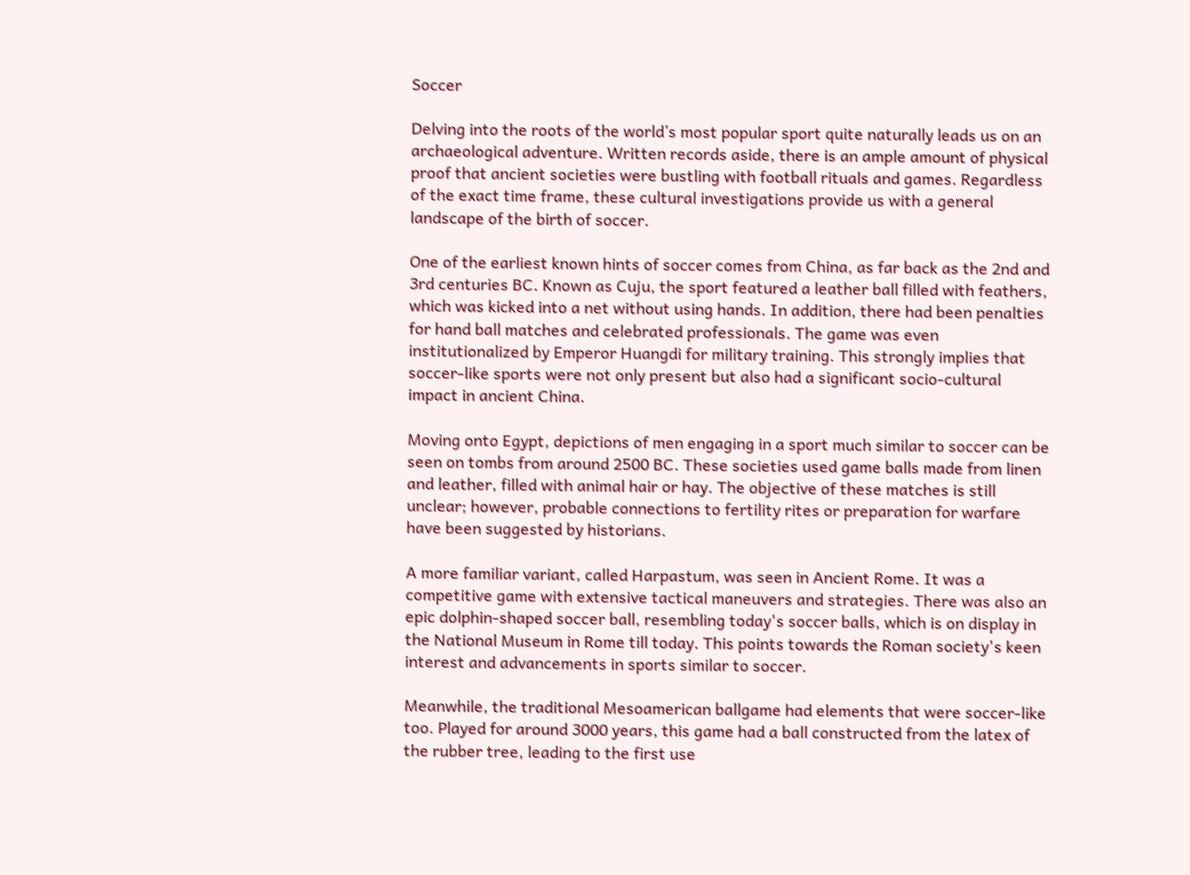Soccer

Delving into the roots of the world’s most popular sport quite naturally leads us on an archaeological adventure. Written records aside, there is an ample amount of physical proof that ancient societies were bustling with football rituals and games. Regardless of the exact time frame, these cultural investigations provide us with a general landscape of the birth of soccer.

One of the earliest known hints of soccer comes from China, as far back as the 2nd and 3rd centuries BC. Known as Cuju, the sport featured a leather ball filled with feathers, which was kicked into a net without using hands. In addition, there had been penalties for hand ball matches and celebrated professionals. The game was even institutionalized by Emperor Huangdi for military training. This strongly implies that soccer-like sports were not only present but also had a significant socio-cultural impact in ancient China.

Moving onto Egypt, depictions of men engaging in a sport much similar to soccer can be seen on tombs from around 2500 BC. These societies used game balls made from linen and leather, filled with animal hair or hay. The objective of these matches is still unclear; however, probable connections to fertility rites or preparation for warfare have been suggested by historians.

A more familiar variant, called Harpastum, was seen in Ancient Rome. It was a competitive game with extensive tactical maneuvers and strategies. There was also an epic dolphin-shaped soccer ball, resembling today's soccer balls, which is on display in the National Museum in Rome till today. This points towards the Roman society's keen interest and advancements in sports similar to soccer.

Meanwhile, the traditional Mesoamerican ballgame had elements that were soccer-like too. Played for around 3000 years, this game had a ball constructed from the latex of the rubber tree, leading to the first use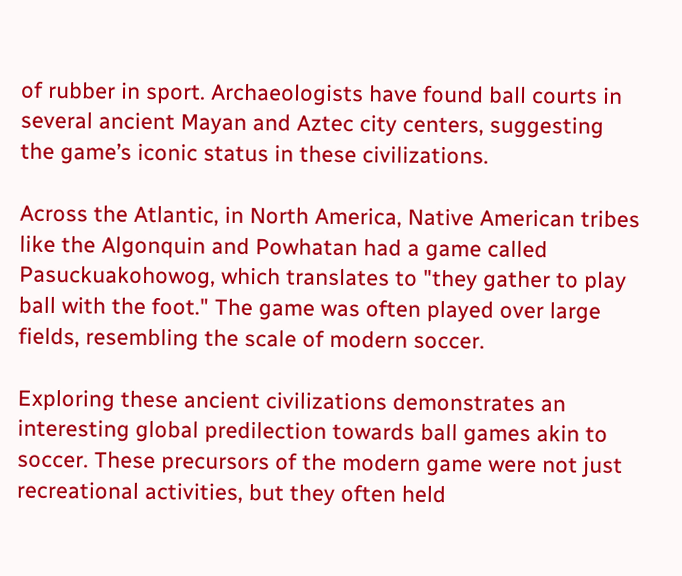of rubber in sport. Archaeologists have found ball courts in several ancient Mayan and Aztec city centers, suggesting the game’s iconic status in these civilizations.

Across the Atlantic, in North America, Native American tribes like the Algonquin and Powhatan had a game called Pasuckuakohowog, which translates to "they gather to play ball with the foot." The game was often played over large fields, resembling the scale of modern soccer.

Exploring these ancient civilizations demonstrates an interesting global predilection towards ball games akin to soccer. These precursors of the modern game were not just recreational activities, but they often held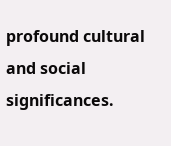profound cultural and social significances.